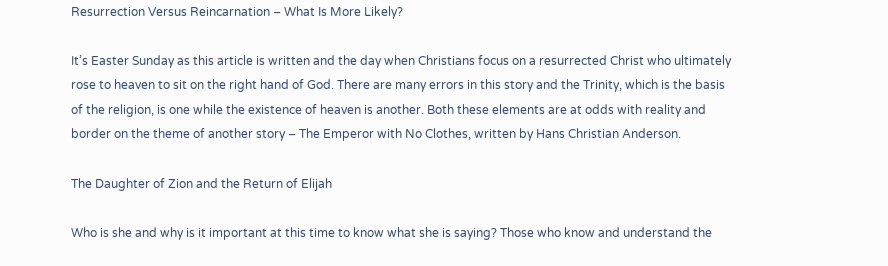Resurrection Versus Reincarnation – What Is More Likely?

It’s Easter Sunday as this article is written and the day when Christians focus on a resurrected Christ who ultimately rose to heaven to sit on the right hand of God. There are many errors in this story and the Trinity, which is the basis of the religion, is one while the existence of heaven is another. Both these elements are at odds with reality and border on the theme of another story – The Emperor with No Clothes, written by Hans Christian Anderson.

The Daughter of Zion and the Return of Elijah

Who is she and why is it important at this time to know what she is saying? Those who know and understand the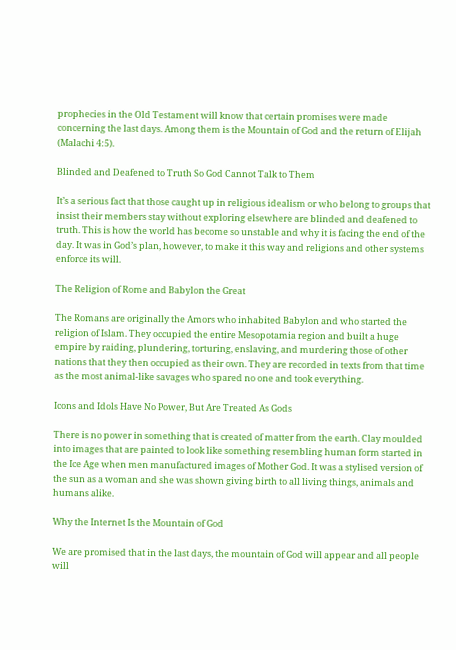prophecies in the Old Testament will know that certain promises were made concerning the last days. Among them is the Mountain of God and the return of Elijah (Malachi 4:5).

Blinded and Deafened to Truth So God Cannot Talk to Them

It’s a serious fact that those caught up in religious idealism or who belong to groups that insist their members stay without exploring elsewhere are blinded and deafened to truth. This is how the world has become so unstable and why it is facing the end of the day. It was in God’s plan, however, to make it this way and religions and other systems enforce its will.

The Religion of Rome and Babylon the Great

The Romans are originally the Amors who inhabited Babylon and who started the religion of Islam. They occupied the entire Mesopotamia region and built a huge empire by raiding, plundering, torturing, enslaving, and murdering those of other nations that they then occupied as their own. They are recorded in texts from that time as the most animal-like savages who spared no one and took everything.

Icons and Idols Have No Power, But Are Treated As Gods

There is no power in something that is created of matter from the earth. Clay moulded into images that are painted to look like something resembling human form started in the Ice Age when men manufactured images of Mother God. It was a stylised version of the sun as a woman and she was shown giving birth to all living things, animals and humans alike.

Why the Internet Is the Mountain of God

We are promised that in the last days, the mountain of God will appear and all people will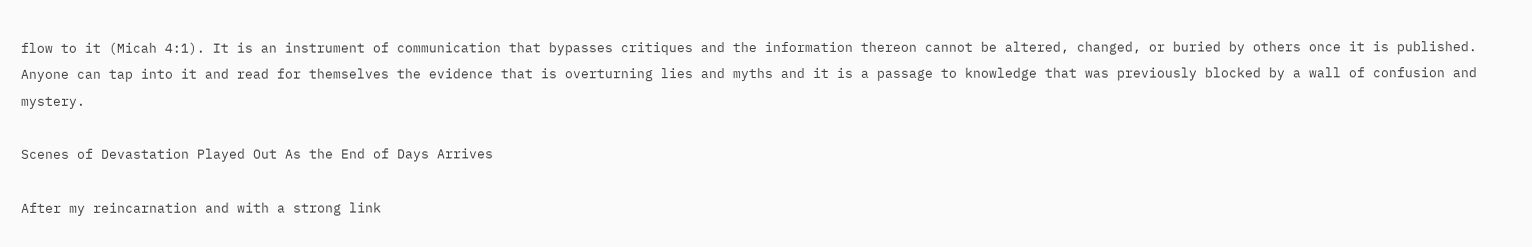flow to it (Micah 4:1). It is an instrument of communication that bypasses critiques and the information thereon cannot be altered, changed, or buried by others once it is published. Anyone can tap into it and read for themselves the evidence that is overturning lies and myths and it is a passage to knowledge that was previously blocked by a wall of confusion and mystery.

Scenes of Devastation Played Out As the End of Days Arrives

After my reincarnation and with a strong link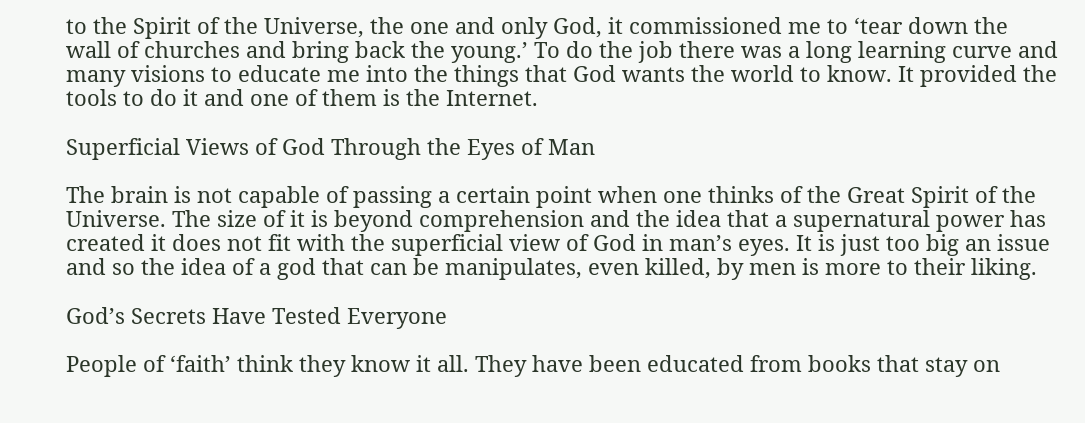to the Spirit of the Universe, the one and only God, it commissioned me to ‘tear down the wall of churches and bring back the young.’ To do the job there was a long learning curve and many visions to educate me into the things that God wants the world to know. It provided the tools to do it and one of them is the Internet.

Superficial Views of God Through the Eyes of Man

The brain is not capable of passing a certain point when one thinks of the Great Spirit of the Universe. The size of it is beyond comprehension and the idea that a supernatural power has created it does not fit with the superficial view of God in man’s eyes. It is just too big an issue and so the idea of a god that can be manipulates, even killed, by men is more to their liking.

God’s Secrets Have Tested Everyone

People of ‘faith’ think they know it all. They have been educated from books that stay on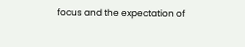focus and the expectation of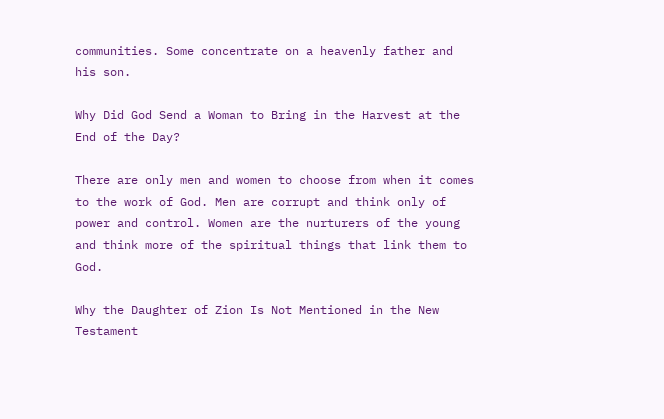communities. Some concentrate on a heavenly father and his son.

Why Did God Send a Woman to Bring in the Harvest at the End of the Day?

There are only men and women to choose from when it comes to the work of God. Men are corrupt and think only of power and control. Women are the nurturers of the young and think more of the spiritual things that link them to God.

Why the Daughter of Zion Is Not Mentioned in the New Testament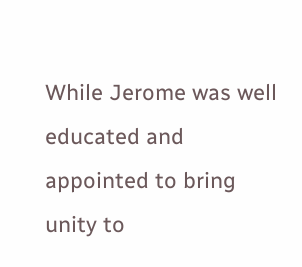While Jerome was well educated and appointed to bring unity to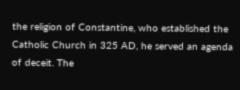the religion of Constantine, who established the Catholic Church in 325 AD, he served an agenda of deceit. The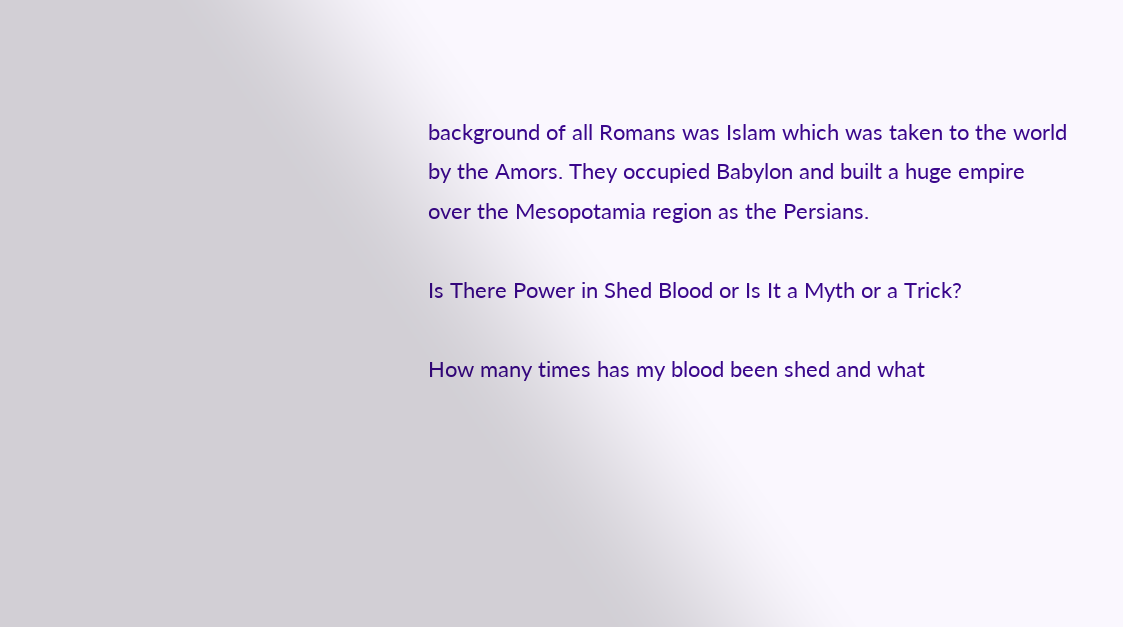background of all Romans was Islam which was taken to the world by the Amors. They occupied Babylon and built a huge empire over the Mesopotamia region as the Persians.

Is There Power in Shed Blood or Is It a Myth or a Trick?

How many times has my blood been shed and what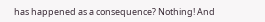has happened as a consequence? Nothing! And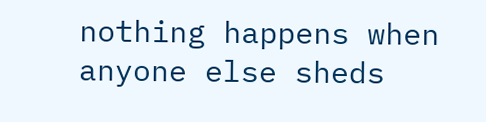nothing happens when anyone else sheds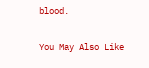blood.

You May Also Like